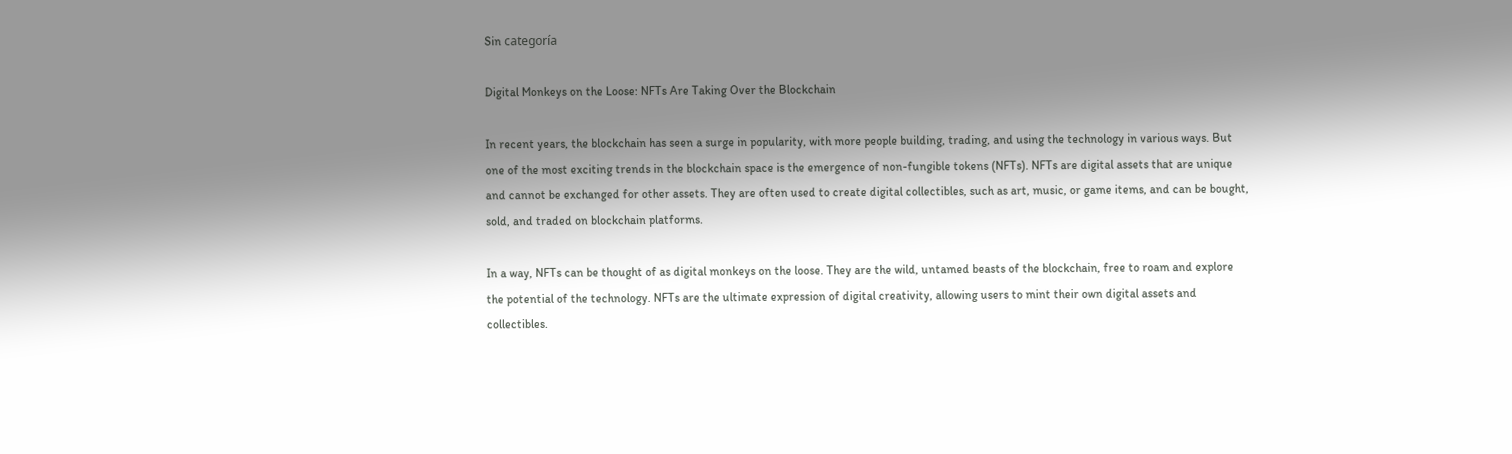Sin categoría

Digital Monkeys on the Loose: NFTs Are Taking Over the Blockchain

In recent years, the blockchain has seen a surge in popularity, with more people building, trading, and using the technology in various ways. But one of the most exciting trends in the blockchain space is the emergence of non-fungible tokens (NFTs). NFTs are digital assets that are unique and cannot be exchanged for other assets. They are often used to create digital collectibles, such as art, music, or game items, and can be bought, sold, and traded on blockchain platforms.

In a way, NFTs can be thought of as digital monkeys on the loose. They are the wild, untamed beasts of the blockchain, free to roam and explore the potential of the technology. NFTs are the ultimate expression of digital creativity, allowing users to mint their own digital assets and collectibles.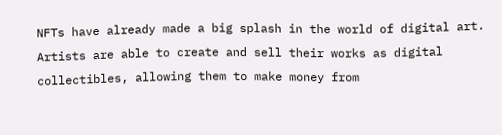NFTs have already made a big splash in the world of digital art. Artists are able to create and sell their works as digital collectibles, allowing them to make money from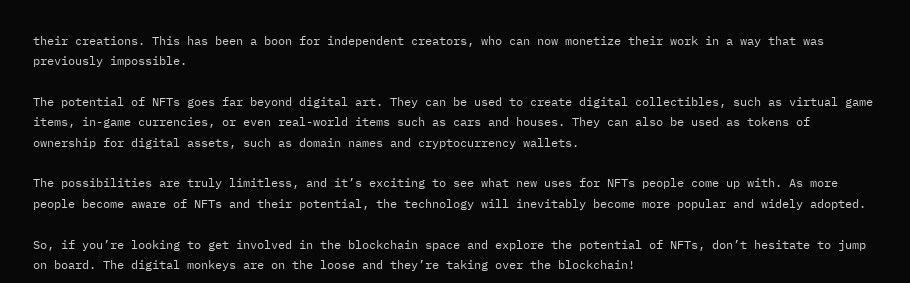their creations. This has been a boon for independent creators, who can now monetize their work in a way that was previously impossible.

The potential of NFTs goes far beyond digital art. They can be used to create digital collectibles, such as virtual game items, in-game currencies, or even real-world items such as cars and houses. They can also be used as tokens of ownership for digital assets, such as domain names and cryptocurrency wallets.

The possibilities are truly limitless, and it’s exciting to see what new uses for NFTs people come up with. As more people become aware of NFTs and their potential, the technology will inevitably become more popular and widely adopted.

So, if you’re looking to get involved in the blockchain space and explore the potential of NFTs, don’t hesitate to jump on board. The digital monkeys are on the loose and they’re taking over the blockchain!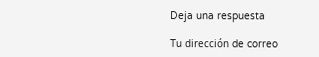Deja una respuesta

Tu dirección de correo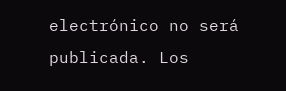electrónico no será publicada. Los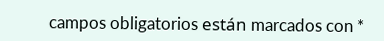campos obligatorios están marcados con *